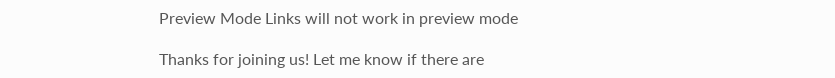Preview Mode Links will not work in preview mode

Thanks for joining us! Let me know if there are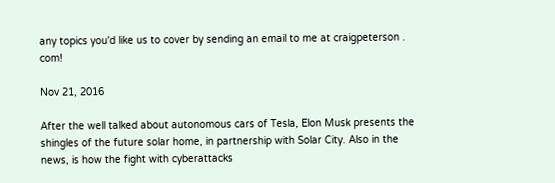any topics you'd like us to cover by sending an email to me at craigpeterson . com!

Nov 21, 2016

After the well talked about autonomous cars of Tesla, Elon Musk presents the shingles of the future solar home, in partnership with Solar City. Also in the news, is how the fight with cyberattacks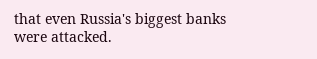that even Russia's biggest banks were attacked.